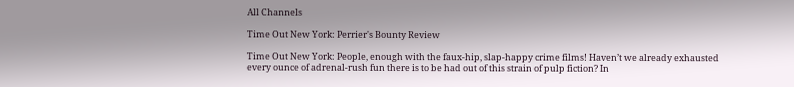All Channels

Time Out New York: Perrier's Bounty Review

Time Out New York: People, enough with the faux-hip, slap-happy crime films! Haven’t we already exhausted every ounce of adrenal-rush fun there is to be had out of this strain of pulp fiction? In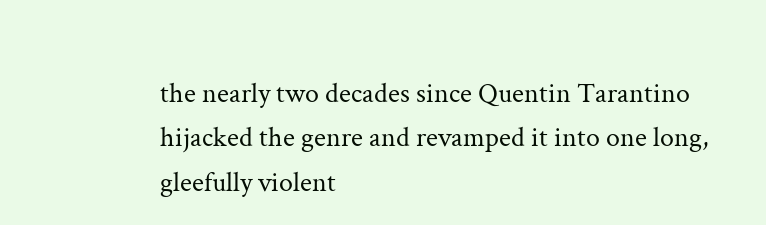the nearly two decades since Quentin Tarantino hijacked the genre and revamped it into one long, gleefully violent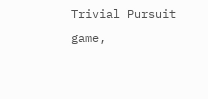Trivial Pursuit game,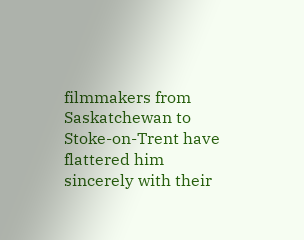filmmakers from Saskatchewan to Stoke-on-Trent have flattered him sincerely with their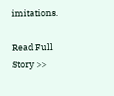imitations.

Read Full Story >>